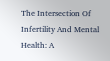The Intersection Of Infertility And Mental Health: A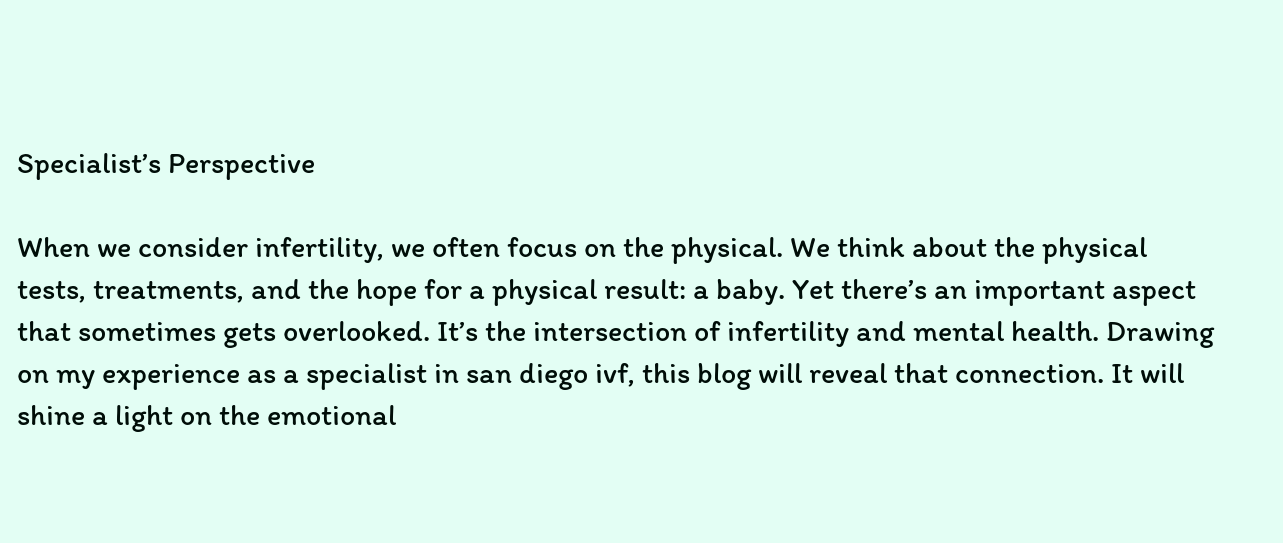Specialist’s Perspective

When we consider infertility, we often focus on the physical. We think about the physical tests, treatments, and the hope for a physical result: a baby. Yet there’s an important aspect that sometimes gets overlooked. It’s the intersection of infertility and mental health. Drawing on my experience as a specialist in san diego ivf, this blog will reveal that connection. It will shine a light on the emotional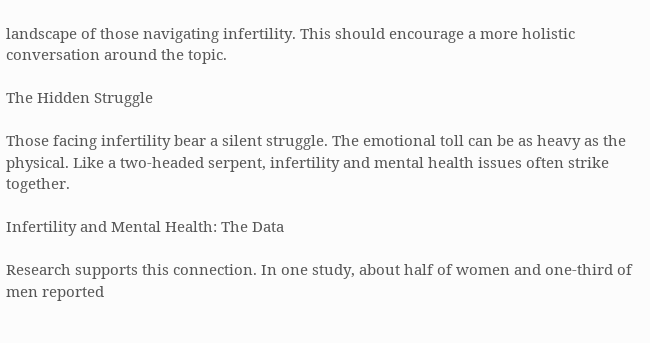landscape of those navigating infertility. This should encourage a more holistic conversation around the topic.

The Hidden Struggle

Those facing infertility bear a silent struggle. The emotional toll can be as heavy as the physical. Like a two-headed serpent, infertility and mental health issues often strike together.

Infertility and Mental Health: The Data

Research supports this connection. In one study, about half of women and one-third of men reported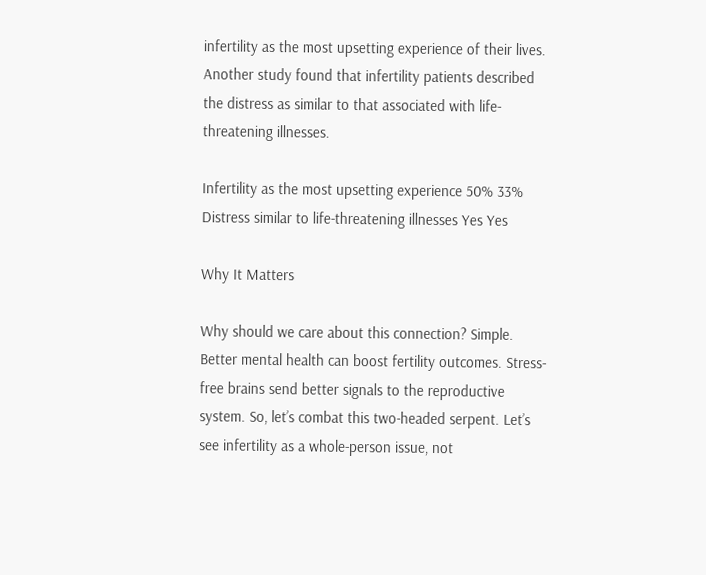infertility as the most upsetting experience of their lives. Another study found that infertility patients described the distress as similar to that associated with life-threatening illnesses.

Infertility as the most upsetting experience 50% 33%
Distress similar to life-threatening illnesses Yes Yes

Why It Matters

Why should we care about this connection? Simple. Better mental health can boost fertility outcomes. Stress-free brains send better signals to the reproductive system. So, let’s combat this two-headed serpent. Let’s see infertility as a whole-person issue, not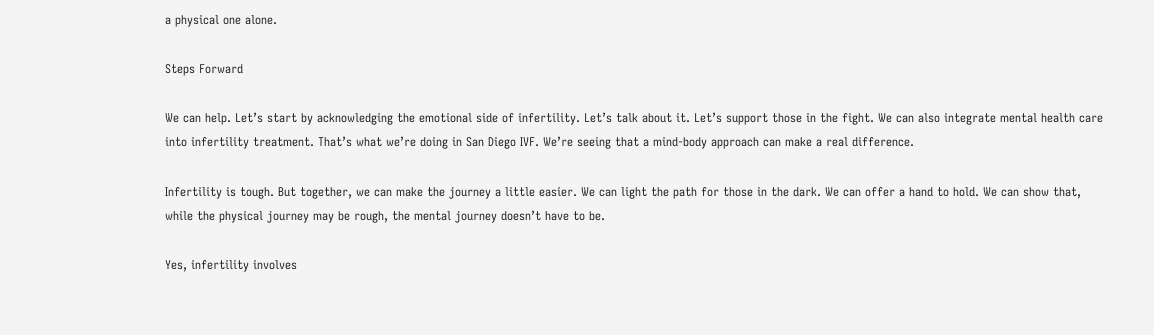a physical one alone.

Steps Forward

We can help. Let’s start by acknowledging the emotional side of infertility. Let’s talk about it. Let’s support those in the fight. We can also integrate mental health care into infertility treatment. That’s what we’re doing in San Diego IVF. We’re seeing that a mind-body approach can make a real difference.

Infertility is tough. But together, we can make the journey a little easier. We can light the path for those in the dark. We can offer a hand to hold. We can show that, while the physical journey may be rough, the mental journey doesn’t have to be.

Yes, infertility involves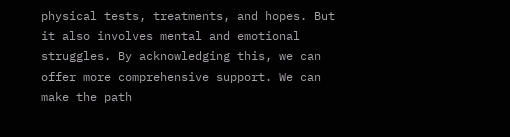physical tests, treatments, and hopes. But it also involves mental and emotional struggles. By acknowledging this, we can offer more comprehensive support. We can make the path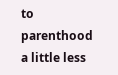to parenthood a little less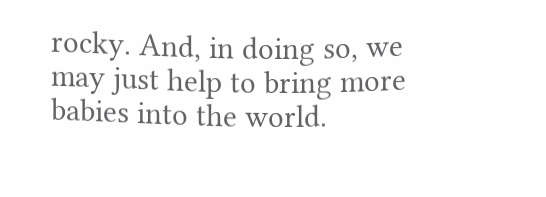rocky. And, in doing so, we may just help to bring more babies into the world.